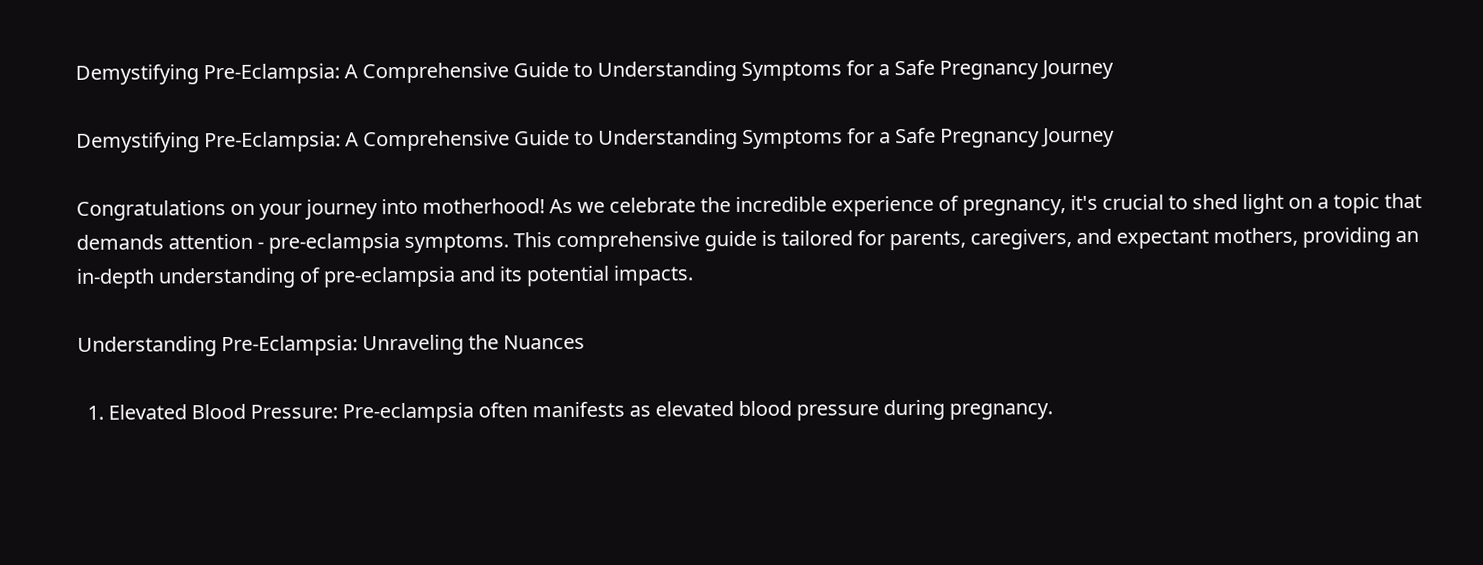Demystifying Pre-Eclampsia: A Comprehensive Guide to Understanding Symptoms for a Safe Pregnancy Journey

Demystifying Pre-Eclampsia: A Comprehensive Guide to Understanding Symptoms for a Safe Pregnancy Journey

Congratulations on your journey into motherhood! As we celebrate the incredible experience of pregnancy, it's crucial to shed light on a topic that demands attention - pre-eclampsia symptoms. This comprehensive guide is tailored for parents, caregivers, and expectant mothers, providing an in-depth understanding of pre-eclampsia and its potential impacts.

Understanding Pre-Eclampsia: Unraveling the Nuances

  1. Elevated Blood Pressure: Pre-eclampsia often manifests as elevated blood pressure during pregnancy.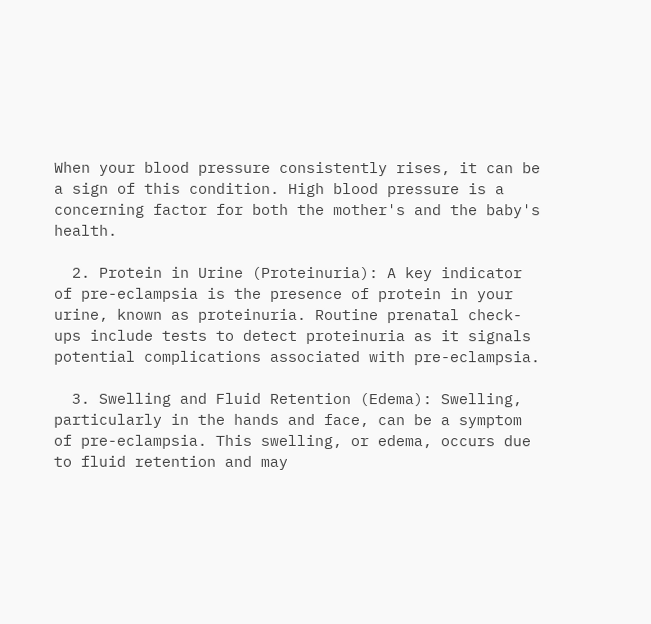When your blood pressure consistently rises, it can be a sign of this condition. High blood pressure is a concerning factor for both the mother's and the baby's health.

  2. Protein in Urine (Proteinuria): A key indicator of pre-eclampsia is the presence of protein in your urine, known as proteinuria. Routine prenatal check-ups include tests to detect proteinuria as it signals potential complications associated with pre-eclampsia.

  3. Swelling and Fluid Retention (Edema): Swelling, particularly in the hands and face, can be a symptom of pre-eclampsia. This swelling, or edema, occurs due to fluid retention and may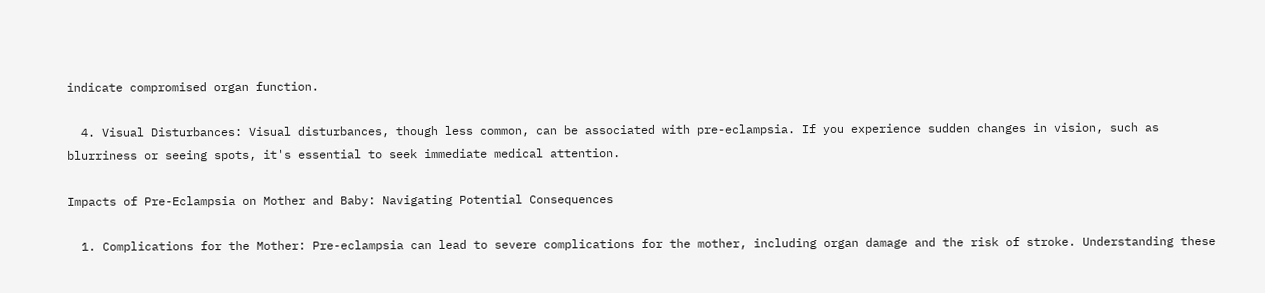indicate compromised organ function.

  4. Visual Disturbances: Visual disturbances, though less common, can be associated with pre-eclampsia. If you experience sudden changes in vision, such as blurriness or seeing spots, it's essential to seek immediate medical attention.

Impacts of Pre-Eclampsia on Mother and Baby: Navigating Potential Consequences

  1. Complications for the Mother: Pre-eclampsia can lead to severe complications for the mother, including organ damage and the risk of stroke. Understanding these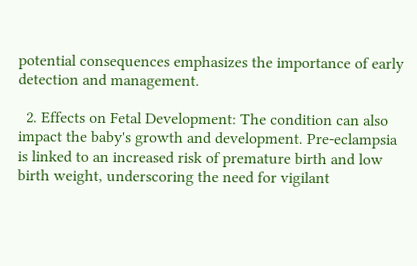potential consequences emphasizes the importance of early detection and management.

  2. Effects on Fetal Development: The condition can also impact the baby's growth and development. Pre-eclampsia is linked to an increased risk of premature birth and low birth weight, underscoring the need for vigilant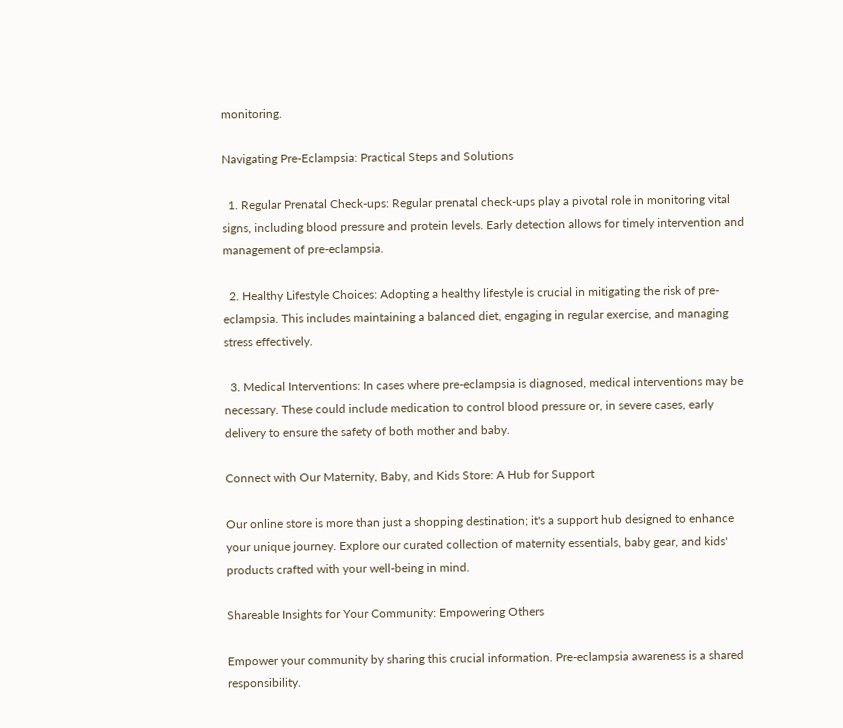monitoring.

Navigating Pre-Eclampsia: Practical Steps and Solutions

  1. Regular Prenatal Check-ups: Regular prenatal check-ups play a pivotal role in monitoring vital signs, including blood pressure and protein levels. Early detection allows for timely intervention and management of pre-eclampsia.

  2. Healthy Lifestyle Choices: Adopting a healthy lifestyle is crucial in mitigating the risk of pre-eclampsia. This includes maintaining a balanced diet, engaging in regular exercise, and managing stress effectively.

  3. Medical Interventions: In cases where pre-eclampsia is diagnosed, medical interventions may be necessary. These could include medication to control blood pressure or, in severe cases, early delivery to ensure the safety of both mother and baby.

Connect with Our Maternity, Baby, and Kids Store: A Hub for Support

Our online store is more than just a shopping destination; it's a support hub designed to enhance your unique journey. Explore our curated collection of maternity essentials, baby gear, and kids' products crafted with your well-being in mind.

Shareable Insights for Your Community: Empowering Others

Empower your community by sharing this crucial information. Pre-eclampsia awareness is a shared responsibility.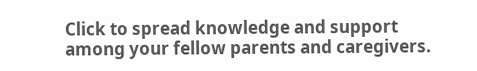Click to spread knowledge and support among your fellow parents and caregivers.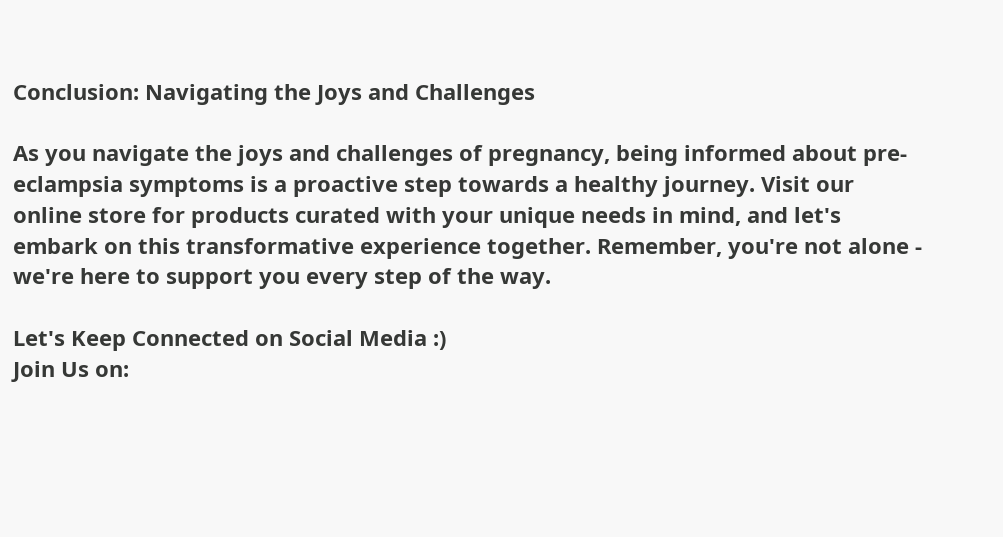Conclusion: Navigating the Joys and Challenges

As you navigate the joys and challenges of pregnancy, being informed about pre-eclampsia symptoms is a proactive step towards a healthy journey. Visit our online store for products curated with your unique needs in mind, and let's embark on this transformative experience together. Remember, you're not alone - we're here to support you every step of the way.

Let's Keep Connected on Social Media :)
Join Us on: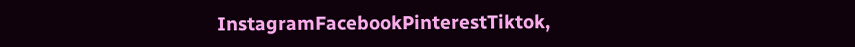InstagramFacebookPinterestTiktok,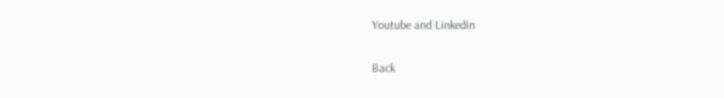Youtube and Linkedin

Back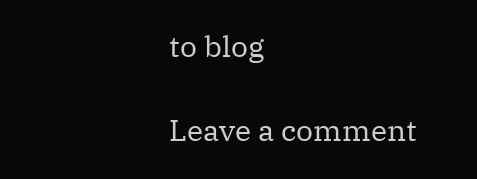to blog

Leave a comment